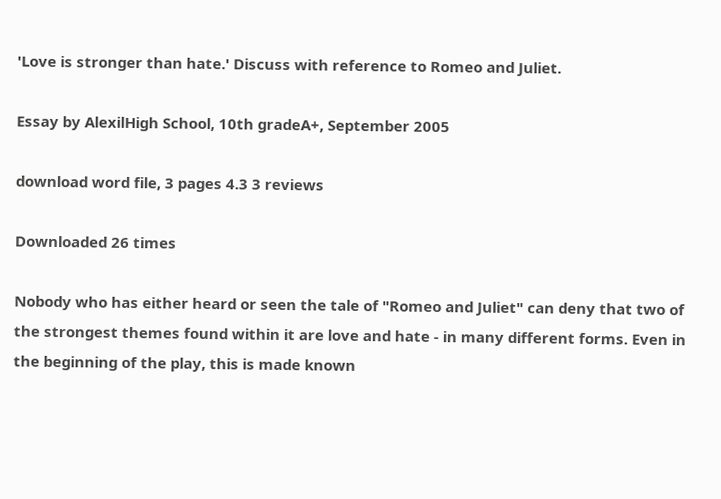'Love is stronger than hate.' Discuss with reference to Romeo and Juliet.

Essay by AlexilHigh School, 10th gradeA+, September 2005

download word file, 3 pages 4.3 3 reviews

Downloaded 26 times

Nobody who has either heard or seen the tale of "Romeo and Juliet" can deny that two of the strongest themes found within it are love and hate - in many different forms. Even in the beginning of the play, this is made known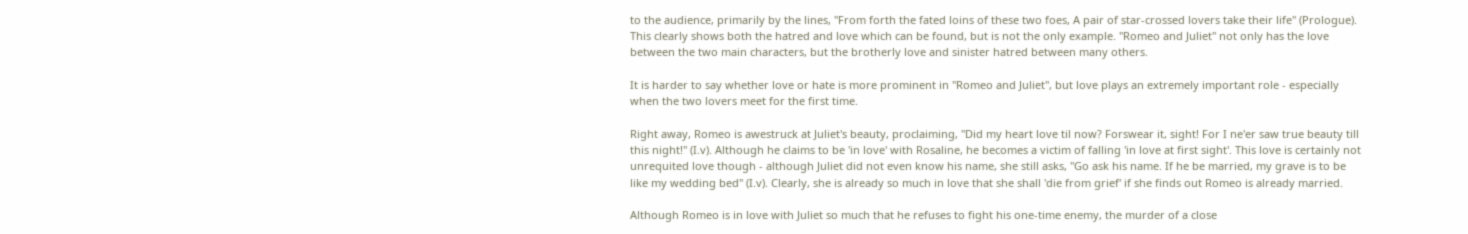to the audience, primarily by the lines, "From forth the fated loins of these two foes, A pair of star-crossed lovers take their life" (Prologue). This clearly shows both the hatred and love which can be found, but is not the only example. "Romeo and Juliet" not only has the love between the two main characters, but the brotherly love and sinister hatred between many others.

It is harder to say whether love or hate is more prominent in "Romeo and Juliet", but love plays an extremely important role - especially when the two lovers meet for the first time.

Right away, Romeo is awestruck at Juliet's beauty, proclaiming, "Did my heart love til now? Forswear it, sight! For I ne'er saw true beauty till this night!" (I.v). Although he claims to be 'in love' with Rosaline, he becomes a victim of falling 'in love at first sight'. This love is certainly not unrequited love though - although Juliet did not even know his name, she still asks, "Go ask his name. If he be married, my grave is to be like my wedding bed" (I.v). Clearly, she is already so much in love that she shall 'die from grief' if she finds out Romeo is already married.

Although Romeo is in love with Juliet so much that he refuses to fight his one-time enemy, the murder of a close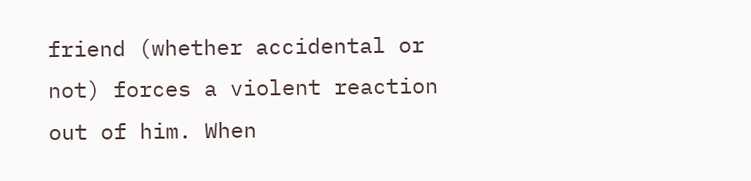friend (whether accidental or not) forces a violent reaction out of him. When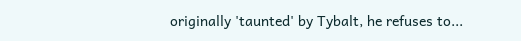originally 'taunted' by Tybalt, he refuses to...